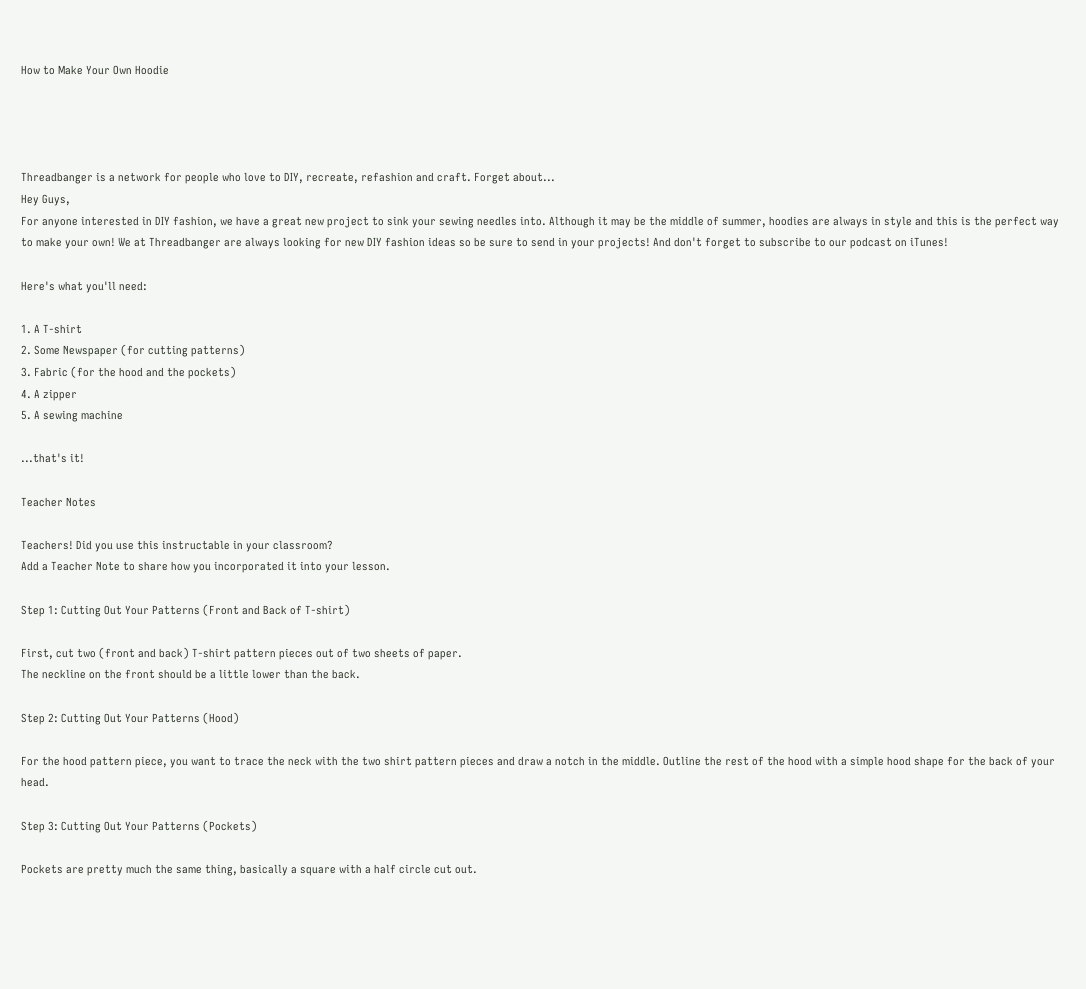How to Make Your Own Hoodie




Threadbanger is a network for people who love to DIY, recreate, refashion and craft. Forget about...
Hey Guys,
For anyone interested in DIY fashion, we have a great new project to sink your sewing needles into. Although it may be the middle of summer, hoodies are always in style and this is the perfect way to make your own! We at Threadbanger are always looking for new DIY fashion ideas so be sure to send in your projects! And don't forget to subscribe to our podcast on iTunes!

Here's what you'll need:

1. A T-shirt
2. Some Newspaper (for cutting patterns)
3. Fabric (for the hood and the pockets)
4. A zipper
5. A sewing machine

...that's it!

Teacher Notes

Teachers! Did you use this instructable in your classroom?
Add a Teacher Note to share how you incorporated it into your lesson.

Step 1: Cutting Out Your Patterns (Front and Back of T-shirt)

First, cut two (front and back) T-shirt pattern pieces out of two sheets of paper.
The neckline on the front should be a little lower than the back.

Step 2: Cutting Out Your Patterns (Hood)

For the hood pattern piece, you want to trace the neck with the two shirt pattern pieces and draw a notch in the middle. Outline the rest of the hood with a simple hood shape for the back of your head.

Step 3: Cutting Out Your Patterns (Pockets)

Pockets are pretty much the same thing, basically a square with a half circle cut out.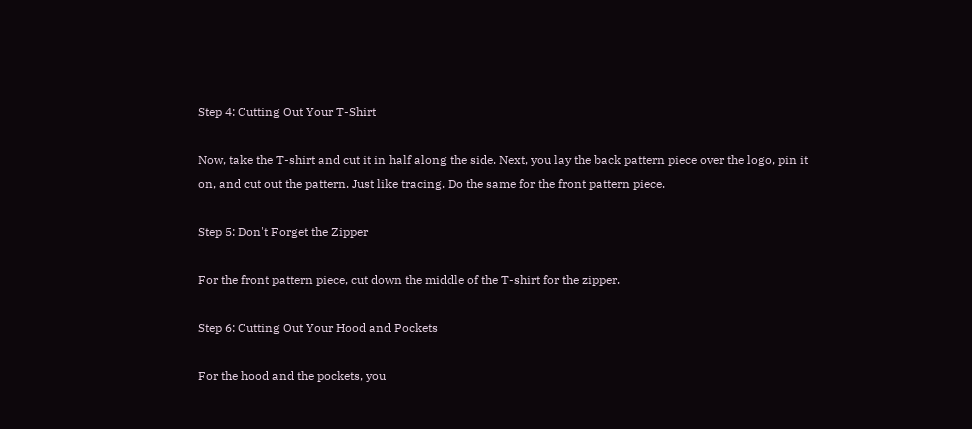Step 4: Cutting Out Your T-Shirt

Now, take the T-shirt and cut it in half along the side. Next, you lay the back pattern piece over the logo, pin it on, and cut out the pattern. Just like tracing. Do the same for the front pattern piece.

Step 5: Don't Forget the Zipper

For the front pattern piece, cut down the middle of the T-shirt for the zipper.

Step 6: Cutting Out Your Hood and Pockets

For the hood and the pockets, you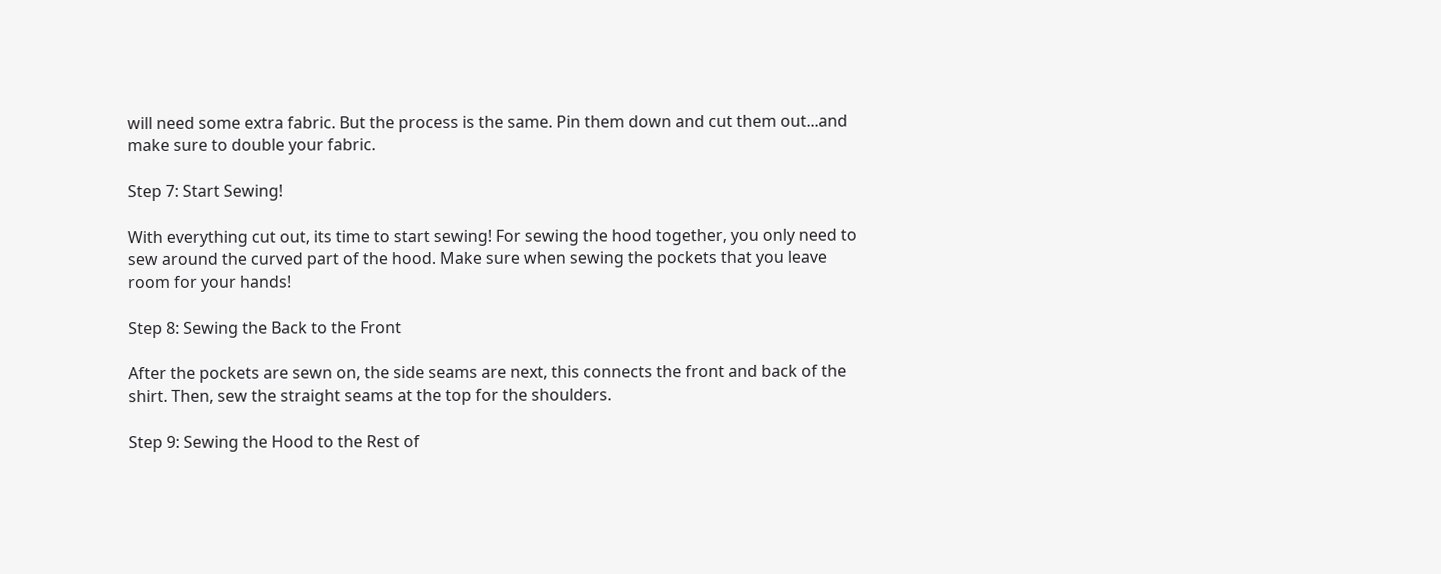will need some extra fabric. But the process is the same. Pin them down and cut them out...and make sure to double your fabric.

Step 7: Start Sewing!

With everything cut out, its time to start sewing! For sewing the hood together, you only need to sew around the curved part of the hood. Make sure when sewing the pockets that you leave room for your hands!

Step 8: Sewing the Back to the Front

After the pockets are sewn on, the side seams are next, this connects the front and back of the shirt. Then, sew the straight seams at the top for the shoulders.

Step 9: Sewing the Hood to the Rest of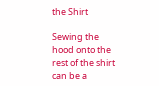the Shirt

Sewing the hood onto the rest of the shirt can be a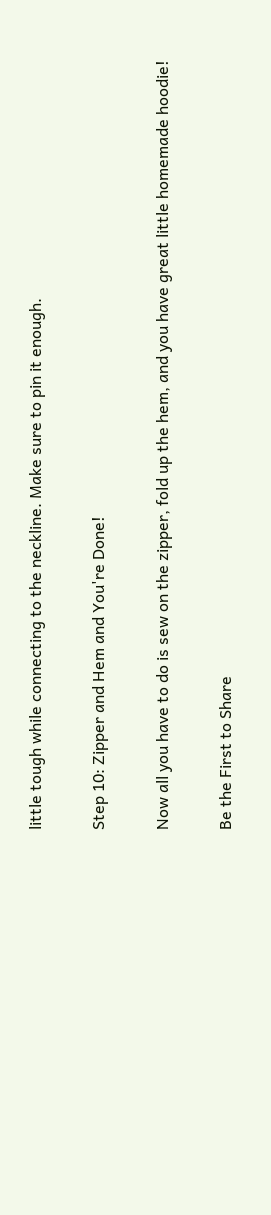little tough while connecting to the neckline. Make sure to pin it enough.

Step 10: Zipper and Hem and You're Done!

Now all you have to do is sew on the zipper, fold up the hem, and you have great little homemade hoodie!

Be the First to Share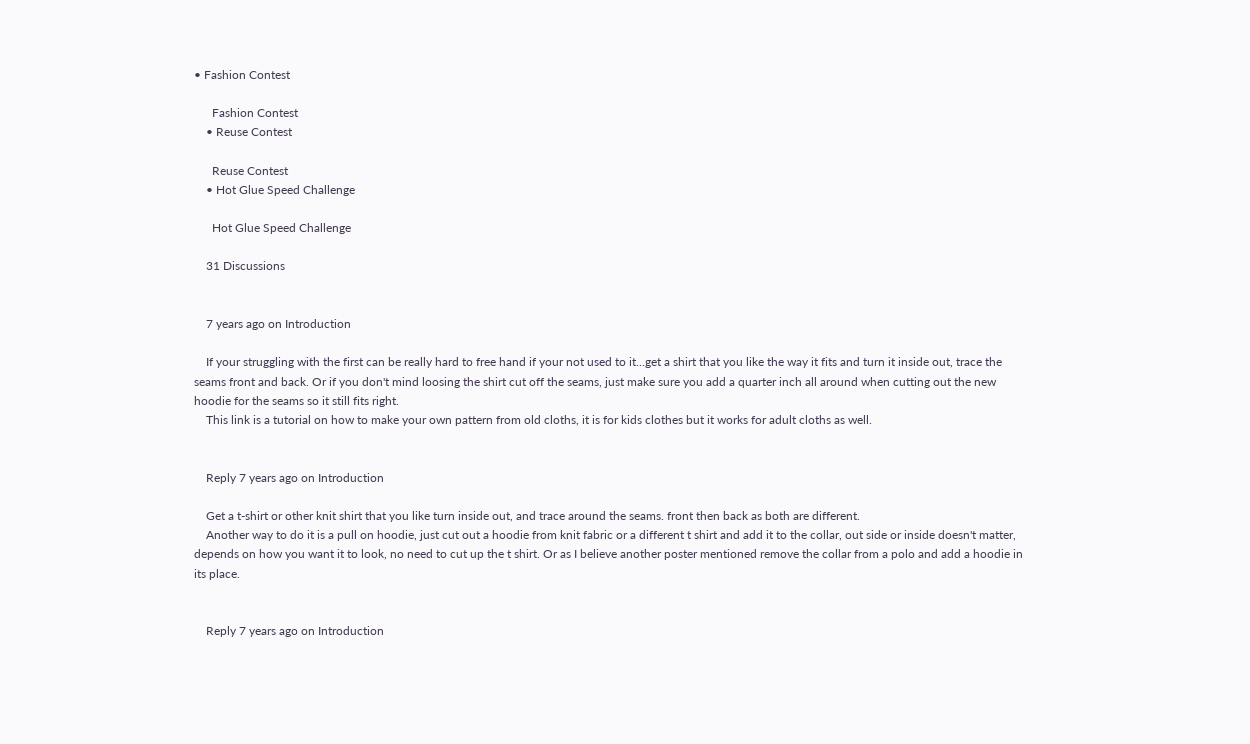• Fashion Contest

      Fashion Contest
    • Reuse Contest

      Reuse Contest
    • Hot Glue Speed Challenge

      Hot Glue Speed Challenge

    31 Discussions


    7 years ago on Introduction

    If your struggling with the first can be really hard to free hand if your not used to it...get a shirt that you like the way it fits and turn it inside out, trace the seams front and back. Or if you don't mind loosing the shirt cut off the seams, just make sure you add a quarter inch all around when cutting out the new hoodie for the seams so it still fits right.
    This link is a tutorial on how to make your own pattern from old cloths, it is for kids clothes but it works for adult cloths as well.


    Reply 7 years ago on Introduction

    Get a t-shirt or other knit shirt that you like turn inside out, and trace around the seams. front then back as both are different.
    Another way to do it is a pull on hoodie, just cut out a hoodie from knit fabric or a different t shirt and add it to the collar, out side or inside doesn't matter, depends on how you want it to look, no need to cut up the t shirt. Or as I believe another poster mentioned remove the collar from a polo and add a hoodie in its place.


    Reply 7 years ago on Introduction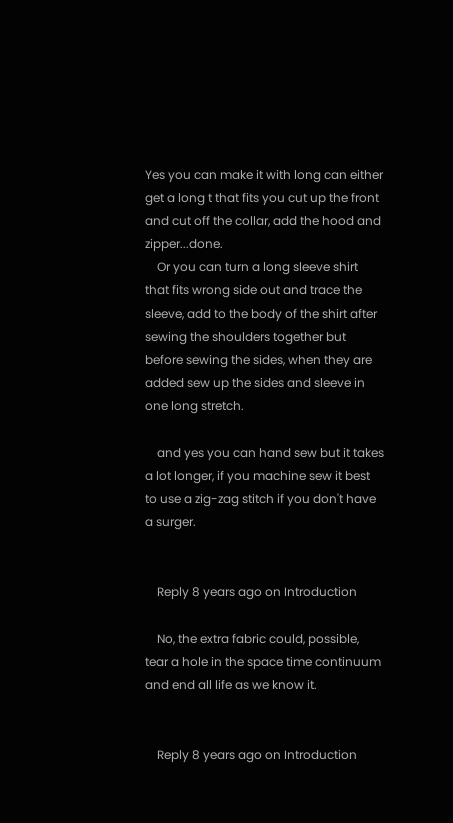Yes you can make it with long can either get a long t that fits you cut up the front and cut off the collar, add the hood and zipper...done.
    Or you can turn a long sleeve shirt that fits wrong side out and trace the sleeve, add to the body of the shirt after sewing the shoulders together but before sewing the sides, when they are added sew up the sides and sleeve in one long stretch.

    and yes you can hand sew but it takes a lot longer, if you machine sew it best to use a zig-zag stitch if you don't have a surger.


    Reply 8 years ago on Introduction

    No, the extra fabric could, possible, tear a hole in the space time continuum and end all life as we know it.


    Reply 8 years ago on Introduction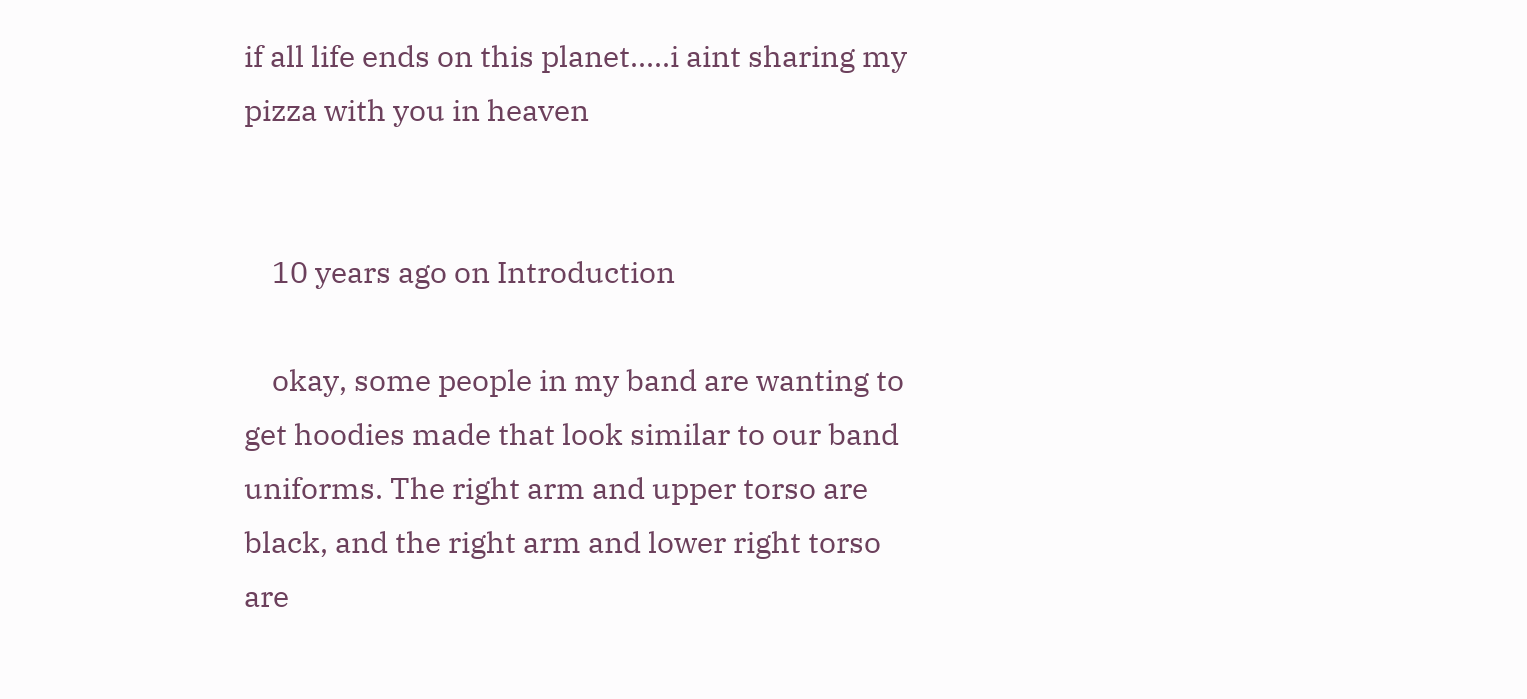if all life ends on this planet.....i aint sharing my pizza with you in heaven


    10 years ago on Introduction

    okay, some people in my band are wanting to get hoodies made that look similar to our band uniforms. The right arm and upper torso are black, and the right arm and lower right torso are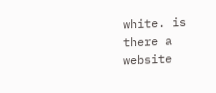white. is there a website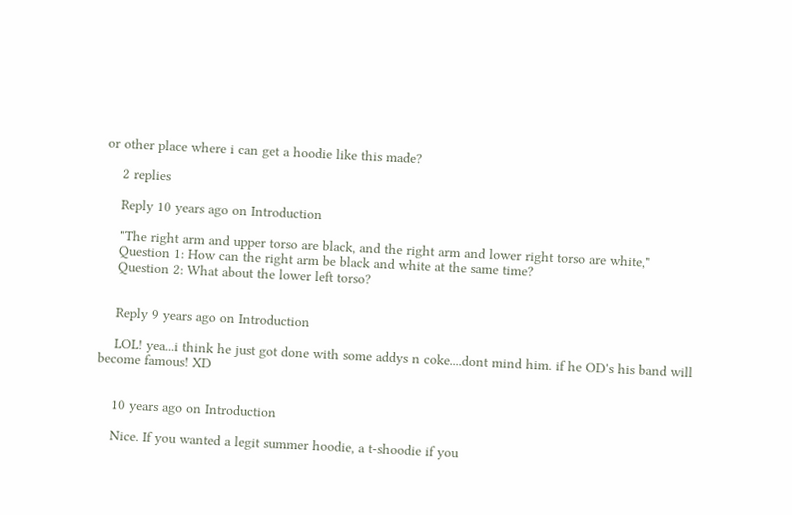or other place where i can get a hoodie like this made?

    2 replies

    Reply 10 years ago on Introduction

    "The right arm and upper torso are black, and the right arm and lower right torso are white,"
    Question 1: How can the right arm be black and white at the same time?
    Question 2: What about the lower left torso?


    Reply 9 years ago on Introduction

    LOL! yea...i think he just got done with some addys n coke....dont mind him. if he OD's his band will become famous! XD


    10 years ago on Introduction

    Nice. If you wanted a legit summer hoodie, a t-shoodie if you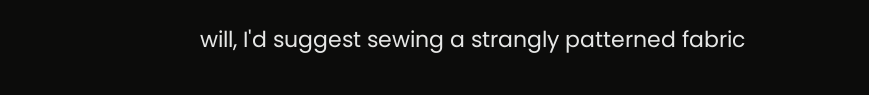will, I'd suggest sewing a strangly patterned fabric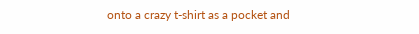onto a crazy t-shirt as a pocket and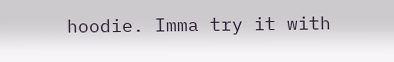hoodie. Imma try it with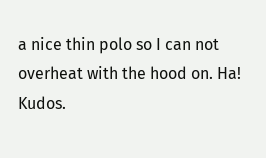a nice thin polo so I can not overheat with the hood on. Ha! Kudos.